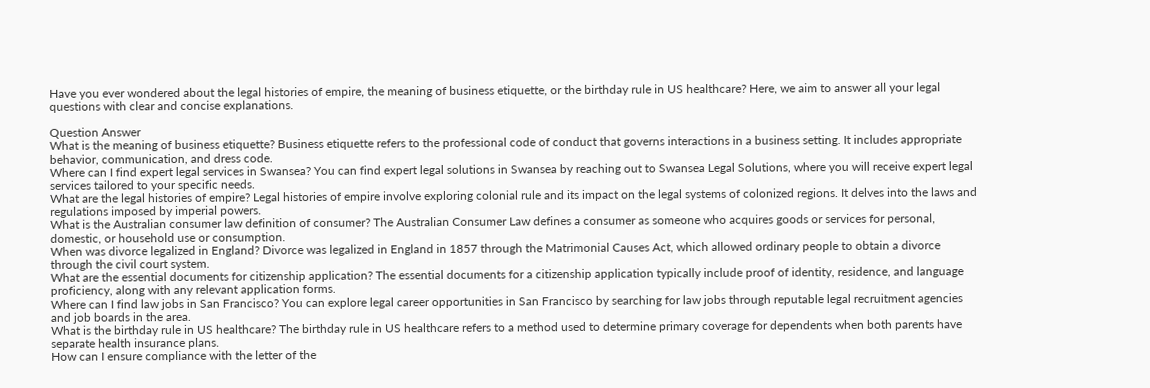Have you ever wondered about the legal histories of empire, the meaning of business etiquette, or the birthday rule in US healthcare? Here, we aim to answer all your legal questions with clear and concise explanations.

Question Answer
What is the meaning of business etiquette? Business etiquette refers to the professional code of conduct that governs interactions in a business setting. It includes appropriate behavior, communication, and dress code.
Where can I find expert legal services in Swansea? You can find expert legal solutions in Swansea by reaching out to Swansea Legal Solutions, where you will receive expert legal services tailored to your specific needs.
What are the legal histories of empire? Legal histories of empire involve exploring colonial rule and its impact on the legal systems of colonized regions. It delves into the laws and regulations imposed by imperial powers.
What is the Australian consumer law definition of consumer? The Australian Consumer Law defines a consumer as someone who acquires goods or services for personal, domestic, or household use or consumption.
When was divorce legalized in England? Divorce was legalized in England in 1857 through the Matrimonial Causes Act, which allowed ordinary people to obtain a divorce through the civil court system.
What are the essential documents for citizenship application? The essential documents for a citizenship application typically include proof of identity, residence, and language proficiency, along with any relevant application forms.
Where can I find law jobs in San Francisco? You can explore legal career opportunities in San Francisco by searching for law jobs through reputable legal recruitment agencies and job boards in the area.
What is the birthday rule in US healthcare? The birthday rule in US healthcare refers to a method used to determine primary coverage for dependents when both parents have separate health insurance plans.
How can I ensure compliance with the letter of the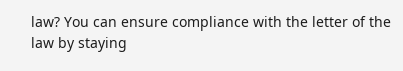law? You can ensure compliance with the letter of the law by staying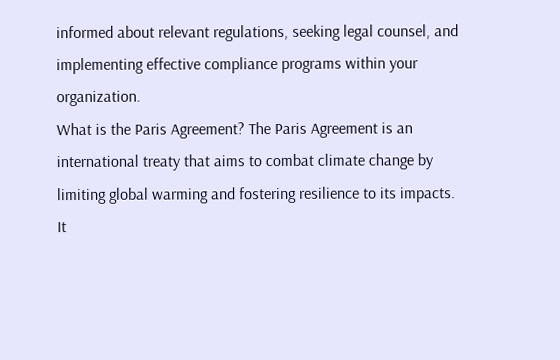informed about relevant regulations, seeking legal counsel, and implementing effective compliance programs within your organization.
What is the Paris Agreement? The Paris Agreement is an international treaty that aims to combat climate change by limiting global warming and fostering resilience to its impacts. It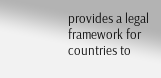provides a legal framework for countries to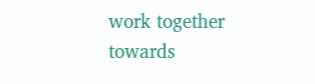work together towards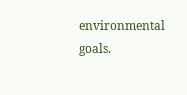environmental goals.